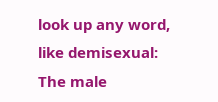look up any word, like demisexual:
The male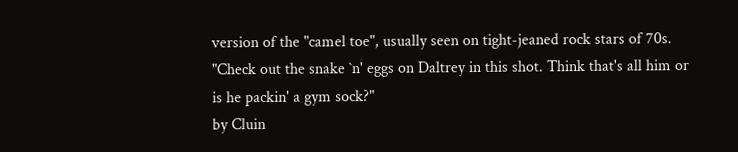version of the "camel toe", usually seen on tight-jeaned rock stars of 70s.
"Check out the snake `n' eggs on Daltrey in this shot. Think that's all him or is he packin' a gym sock?"
by Cluin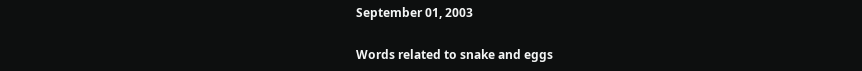September 01, 2003

Words related to snake and eggs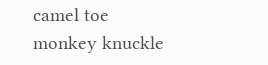camel toe monkey knuckle